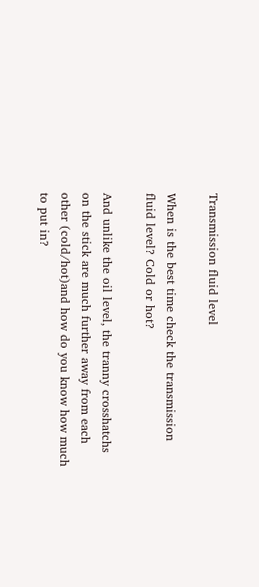Transmission fluid level

When is the best time check the transmission fluid level? Cold or hot?

And unlike the oil level, the tranny crosshatchs on the stick are much further away from each other (cold/hot)and how do you know how much to put in?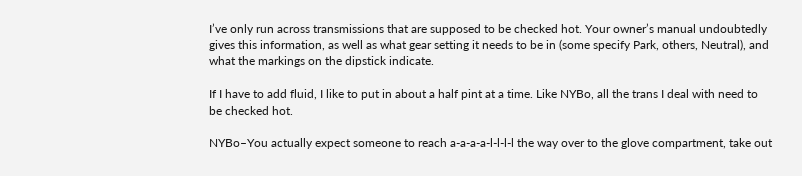I’ve only run across transmissions that are supposed to be checked hot. Your owner’s manual undoubtedly gives this information, as well as what gear setting it needs to be in (some specify Park, others, Neutral), and what the markings on the dipstick indicate.

If I have to add fluid, I like to put in about a half pint at a time. Like NYBo, all the trans I deal with need to be checked hot.

NYBo–You actually expect someone to reach a-a-a-a-l-l-l-l the way over to the glove compartment, take out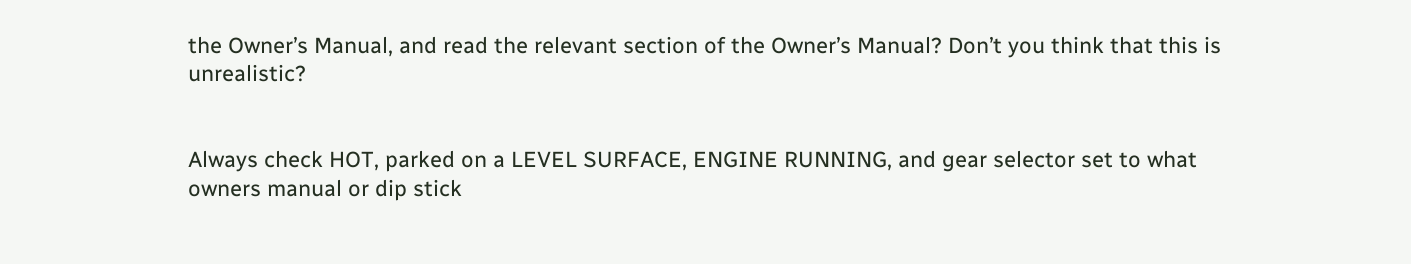the Owner’s Manual, and read the relevant section of the Owner’s Manual? Don’t you think that this is unrealistic?


Always check HOT, parked on a LEVEL SURFACE, ENGINE RUNNING, and gear selector set to what owners manual or dip stick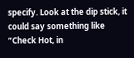specify. Look at the dip stick, it could say something like “Check Hot, in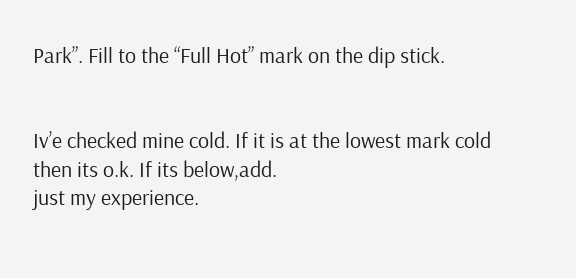Park”. Fill to the “Full Hot” mark on the dip stick.


Iv’e checked mine cold. If it is at the lowest mark cold then its o.k. If its below,add.
just my experience.